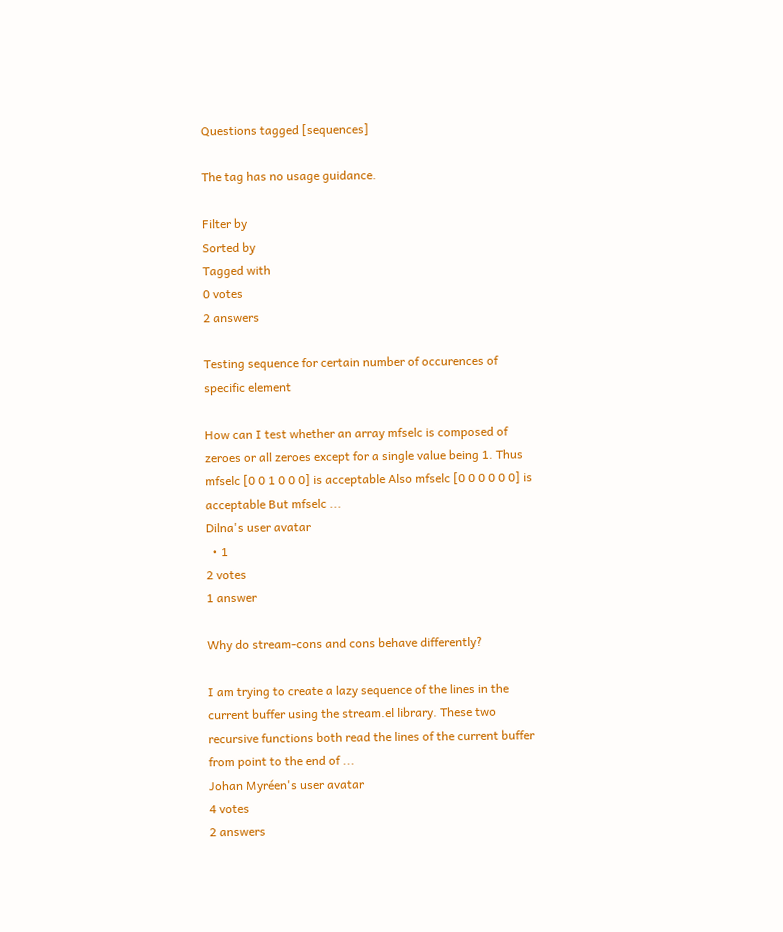Questions tagged [sequences]

The tag has no usage guidance.

Filter by
Sorted by
Tagged with
0 votes
2 answers

Testing sequence for certain number of occurences of specific element

How can I test whether an array mfselc is composed of zeroes or all zeroes except for a single value being 1. Thus mfselc [0 0 1 0 0 0] is acceptable Also mfselc [0 0 0 0 0 0] is acceptable But mfselc ...
Dilna's user avatar
  • 1
2 votes
1 answer

Why do stream-cons and cons behave differently?

I am trying to create a lazy sequence of the lines in the current buffer using the stream.el library. These two recursive functions both read the lines of the current buffer from point to the end of ...
Johan Myréen's user avatar
4 votes
2 answers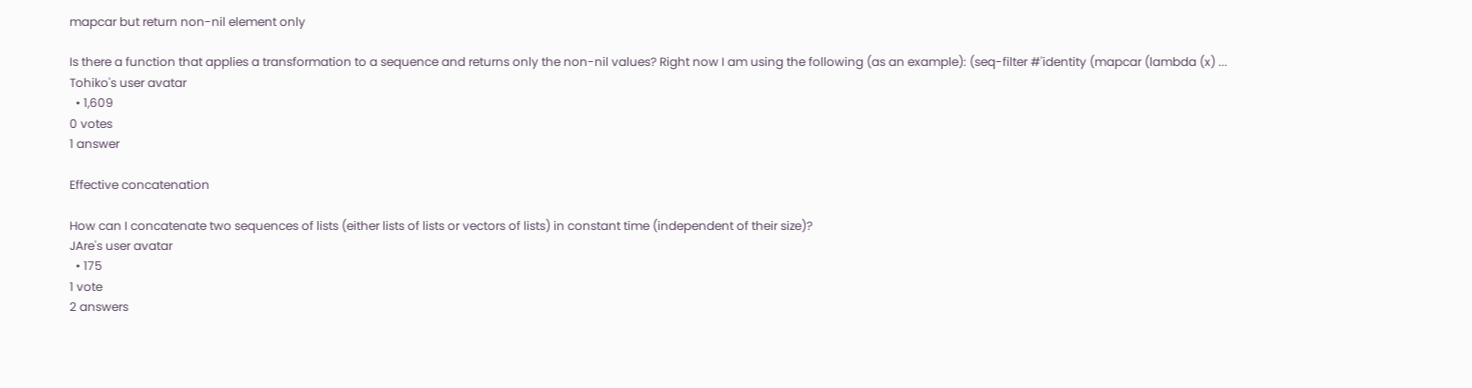mapcar but return non-nil element only

Is there a function that applies a transformation to a sequence and returns only the non-nil values? Right now I am using the following (as an example): (seq-filter #'identity (mapcar (lambda (x) ...
Tohiko's user avatar
  • 1,609
0 votes
1 answer

Effective concatenation

How can I concatenate two sequences of lists (either lists of lists or vectors of lists) in constant time (independent of their size)?
JAre's user avatar
  • 175
1 vote
2 answers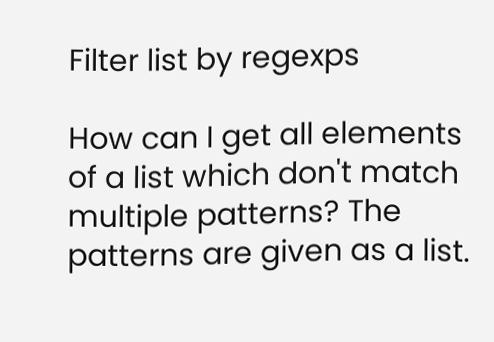Filter list by regexps

How can I get all elements of a list which don't match multiple patterns? The patterns are given as a list.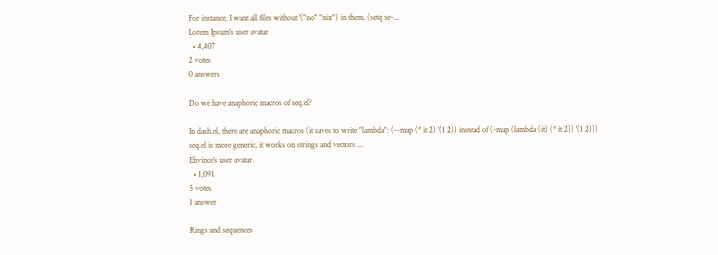For instance, I want all files without '("no" "nix") in them. (setq se-...
Lorem Ipsum's user avatar
  • 4,407
2 votes
0 answers

Do we have anaphoric macros of seq.el?

In dash.el, there are anaphoric macros (it saves to write "lambda": (--map (* it 2) '(1 2)) instead of (-map (lambda (it) (* it 2)) '(1 2))) seq.el is more generic, it works on strings and vectors ...
Ehvince's user avatar
  • 1,091
5 votes
1 answer

Rings and sequences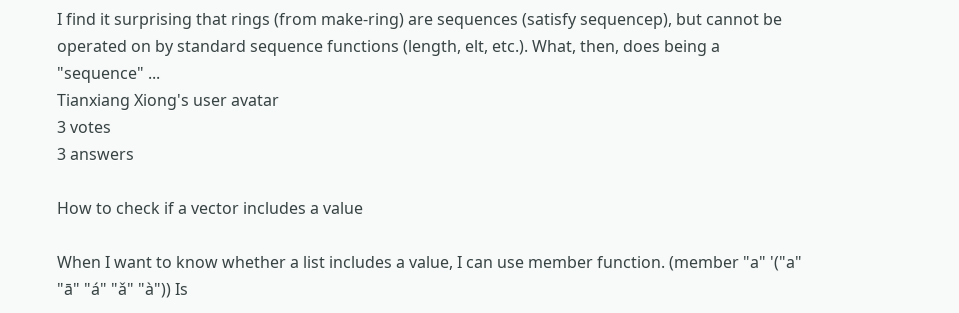I find it surprising that rings (from make-ring) are sequences (satisfy sequencep), but cannot be operated on by standard sequence functions (length, elt, etc.). What, then, does being a "sequence" ...
Tianxiang Xiong's user avatar
3 votes
3 answers

How to check if a vector includes a value

When I want to know whether a list includes a value, I can use member function. (member "a" '("a" "ā" "á" "ǎ" "à")) Is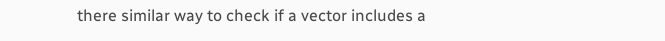there similar way to check if a vector includes a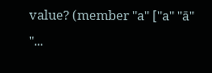value? (member "a" ["a" "ā" "...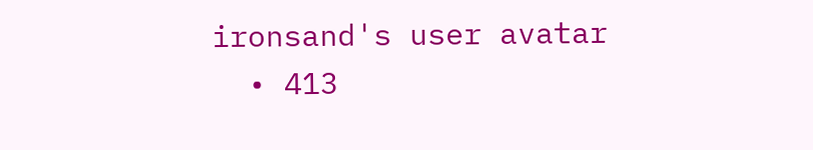ironsand's user avatar
  • 413